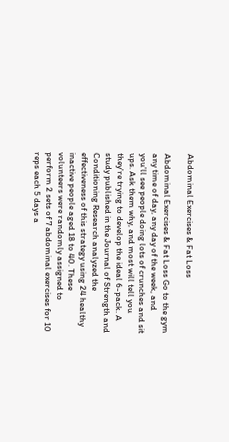Abdominal Exercises & Fat Loss

Abdominal Exercises & Fat Loss Go to the gym any time of day, any day of the week, and you'll see people doing lots of crunches and sit ups. Ask them why, and most will tell you they're trying to develop the ideal 6-pack. A study published in the Journal of Strength and Conditioning Research analyzed the effectiveness of this strategy using 24 healthy inactive people aged 18 to 40. These volunteers were randomly assigned to perform 2 sets of 7 abdominal exercises for 10 reps each 5 days a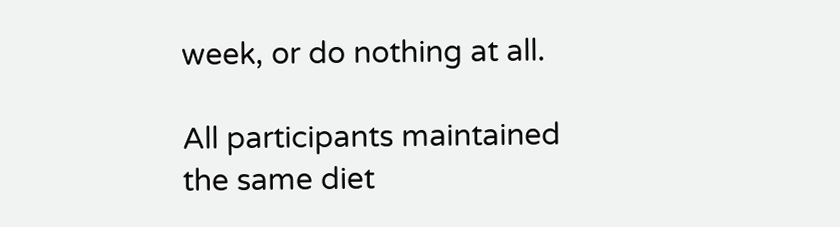week, or do nothing at all.

All participants maintained the same diet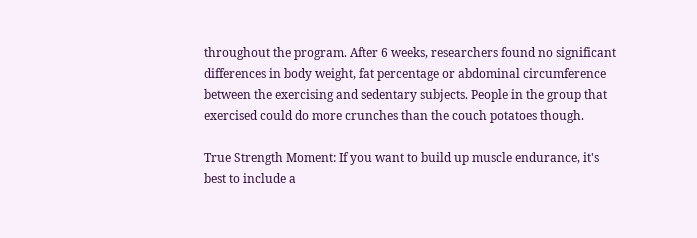throughout the program. After 6 weeks, researchers found no significant differences in body weight, fat percentage or abdominal circumference between the exercising and sedentary subjects. People in the group that exercised could do more crunches than the couch potatoes though.

True Strength Moment: If you want to build up muscle endurance, it's best to include a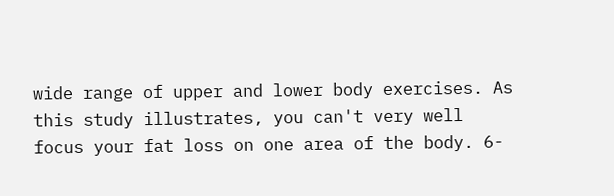wide range of upper and lower body exercises. As this study illustrates, you can't very well focus your fat loss on one area of the body. 6-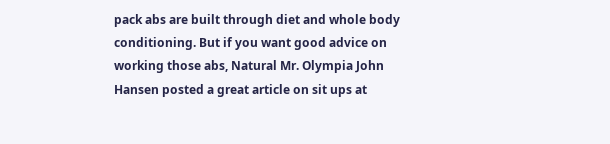pack abs are built through diet and whole body conditioning. But if you want good advice on working those abs, Natural Mr. Olympia John Hansen posted a great article on sit ups at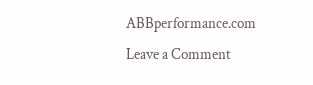ABBperformance.com
Leave a Comment